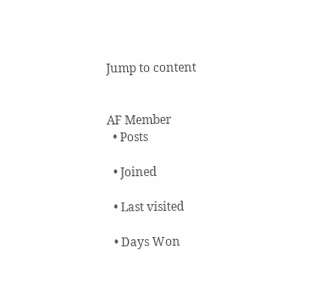Jump to content


AF Member
  • Posts

  • Joined

  • Last visited

  • Days Won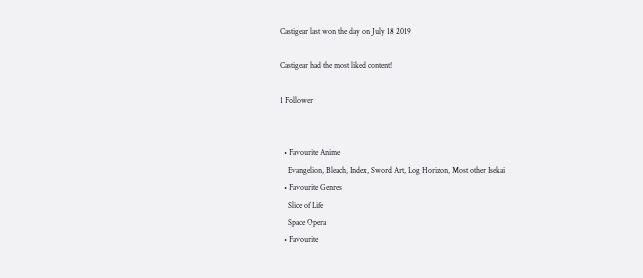Castigear last won the day on July 18 2019

Castigear had the most liked content!

1 Follower


  • Favourite Anime
    Evangelion, Bleach, Index, Sword Art, Log Horizon, Most other Isekai
  • Favourite Genres
    Slice of Life
    Space Opera
  • Favourite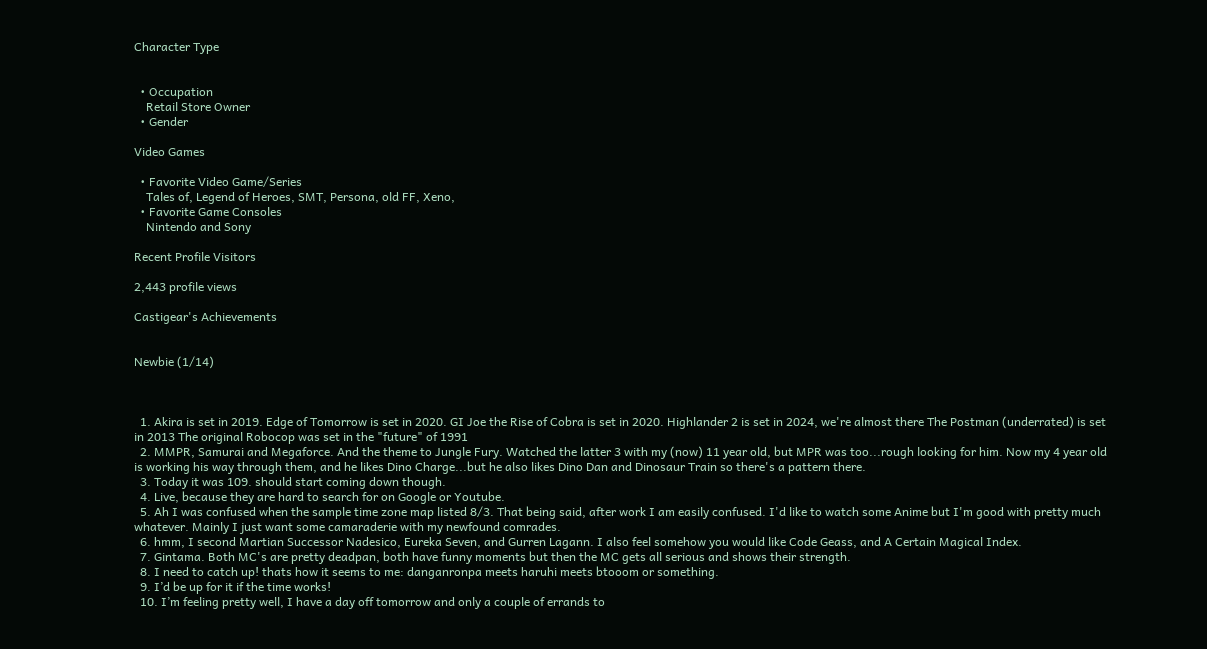Character Type


  • Occupation
    Retail Store Owner
  • Gender

Video Games

  • Favorite Video Game/Series
    Tales of, Legend of Heroes, SMT, Persona, old FF, Xeno,
  • Favorite Game Consoles
    Nintendo and Sony

Recent Profile Visitors

2,443 profile views

Castigear's Achievements


Newbie (1/14)



  1. Akira is set in 2019. Edge of Tomorrow is set in 2020. GI Joe the Rise of Cobra is set in 2020. Highlander 2 is set in 2024, we're almost there The Postman (underrated) is set in 2013 The original Robocop was set in the "future" of 1991
  2. MMPR, Samurai and Megaforce. And the theme to Jungle Fury. Watched the latter 3 with my (now) 11 year old, but MPR was too...rough looking for him. Now my 4 year old is working his way through them, and he likes Dino Charge...but he also likes Dino Dan and Dinosaur Train so there's a pattern there.
  3. Today it was 109. should start coming down though.
  4. Live, because they are hard to search for on Google or Youtube.
  5. Ah I was confused when the sample time zone map listed 8/3. That being said, after work I am easily confused. I'd like to watch some Anime but I'm good with pretty much whatever. Mainly I just want some camaraderie with my newfound comrades.
  6. hmm, I second Martian Successor Nadesico, Eureka Seven, and Gurren Lagann. I also feel somehow you would like Code Geass, and A Certain Magical Index.
  7. Gintama. Both MC's are pretty deadpan, both have funny moments but then the MC gets all serious and shows their strength.
  8. I need to catch up! thats how it seems to me: danganronpa meets haruhi meets btooom or something.
  9. I’d be up for it if the time works!
  10. I’m feeling pretty well, I have a day off tomorrow and only a couple of errands to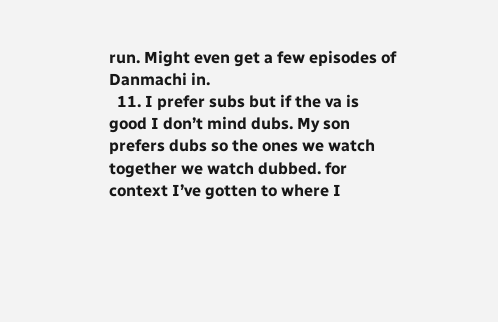run. Might even get a few episodes of Danmachi in.
  11. I prefer subs but if the va is good I don’t mind dubs. My son prefers dubs so the ones we watch together we watch dubbed. for context I’ve gotten to where I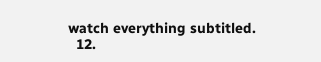watch everything subtitled.
  12.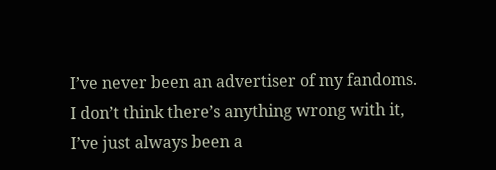I’ve never been an advertiser of my fandoms. I don’t think there’s anything wrong with it, I’ve just always been a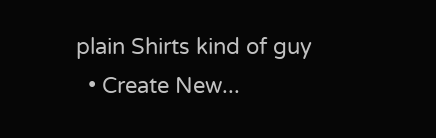plain Shirts kind of guy
  • Create New...